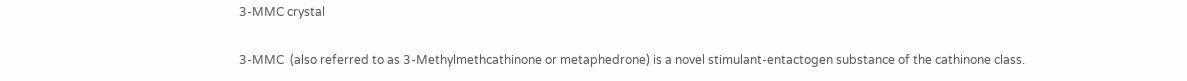3-MMC crystal


3-MMC  (also referred to as 3-Methylmethcathinone or metaphedrone) is a novel stimulant-entactogen substance of the cathinone class.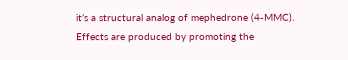it’s a structural analog of mephedrone (4-MMC). Effects are produced by promoting the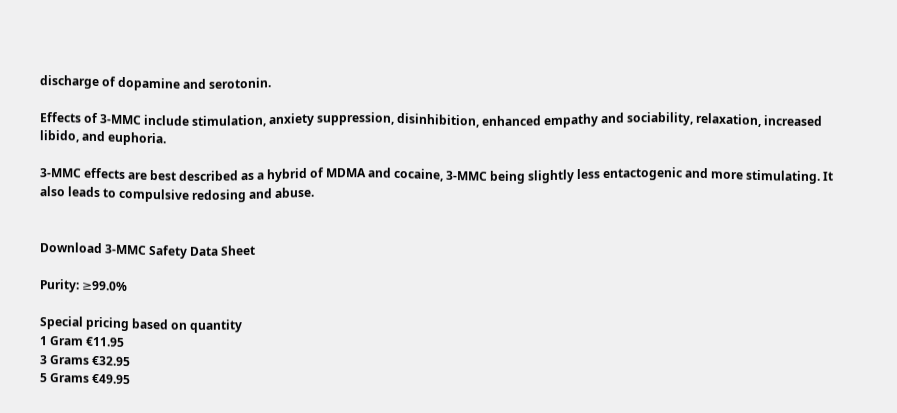discharge of dopamine and serotonin.

Effects of 3-MMC include stimulation, anxiety suppression, disinhibition, enhanced empathy and sociability, relaxation, increased libido, and euphoria.

3-MMC effects are best described as a hybrid of MDMA and cocaine, 3-MMC being slightly less entactogenic and more stimulating. It also leads to compulsive redosing and abuse.


Download 3-MMC Safety Data Sheet

Purity: ≥99.0%

Special pricing based on quantity
1 Gram €11.95
3 Grams €32.95
5 Grams €49.95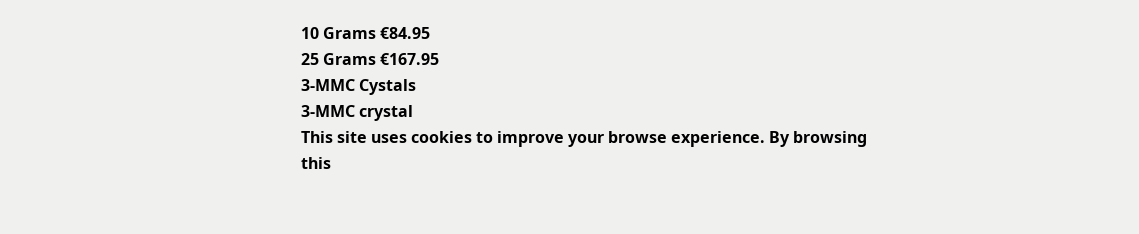10 Grams €84.95
25 Grams €167.95
3-MMC Cystals
3-MMC crystal
This site uses cookies to improve your browse experience. By browsing this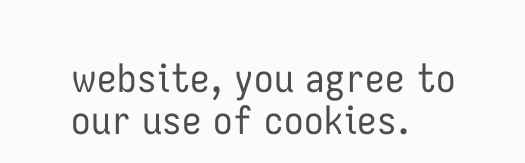website, you agree to our use of cookies.